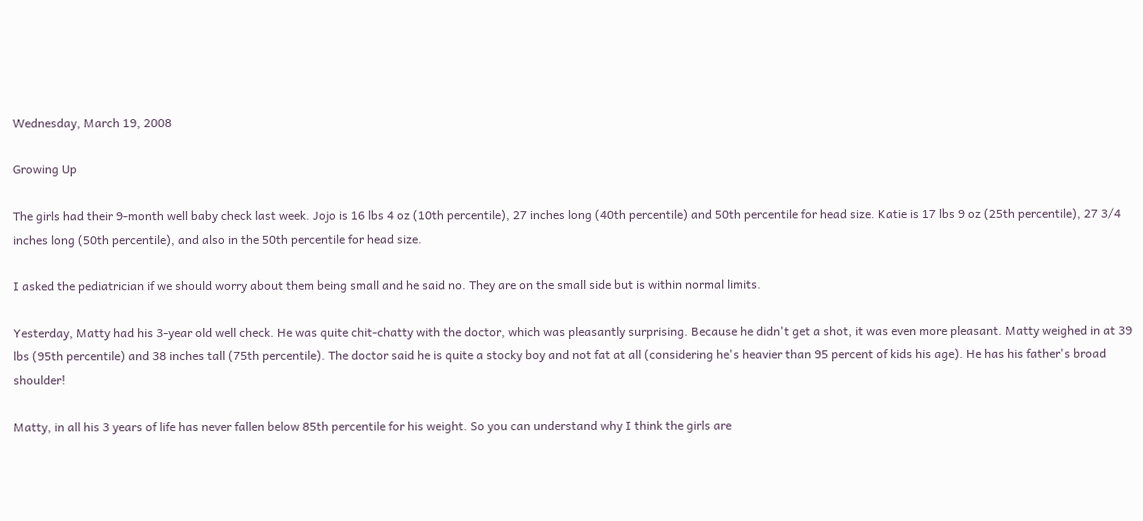Wednesday, March 19, 2008

Growing Up

The girls had their 9-month well baby check last week. Jojo is 16 lbs 4 oz (10th percentile), 27 inches long (40th percentile) and 50th percentile for head size. Katie is 17 lbs 9 oz (25th percentile), 27 3/4 inches long (50th percentile), and also in the 50th percentile for head size.

I asked the pediatrician if we should worry about them being small and he said no. They are on the small side but is within normal limits.

Yesterday, Matty had his 3-year old well check. He was quite chit-chatty with the doctor, which was pleasantly surprising. Because he didn't get a shot, it was even more pleasant. Matty weighed in at 39 lbs (95th percentile) and 38 inches tall (75th percentile). The doctor said he is quite a stocky boy and not fat at all (considering he's heavier than 95 percent of kids his age). He has his father's broad shoulder!

Matty, in all his 3 years of life has never fallen below 85th percentile for his weight. So you can understand why I think the girls are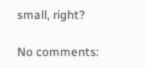small, right?

No comments: